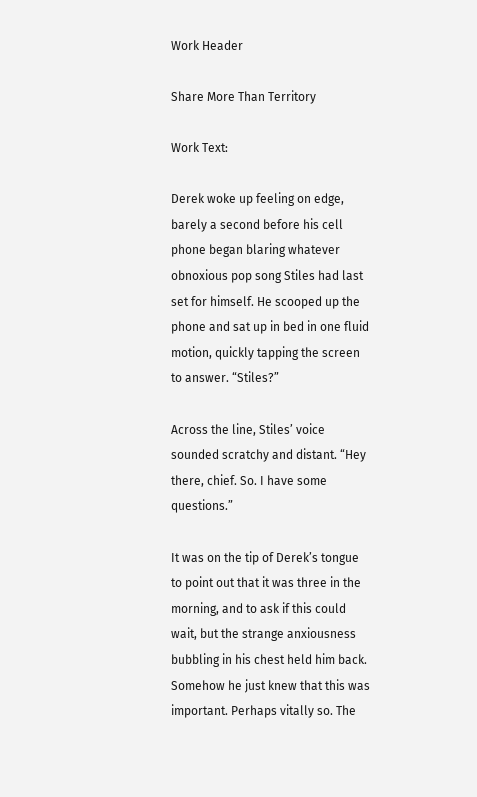Work Header

Share More Than Territory

Work Text:

Derek woke up feeling on edge, barely a second before his cell phone began blaring whatever obnoxious pop song Stiles had last set for himself. He scooped up the phone and sat up in bed in one fluid motion, quickly tapping the screen to answer. “Stiles?”

Across the line, Stiles’ voice sounded scratchy and distant. “Hey there, chief. So. I have some questions.”

It was on the tip of Derek’s tongue to point out that it was three in the morning, and to ask if this could wait, but the strange anxiousness bubbling in his chest held him back. Somehow he just knew that this was important. Perhaps vitally so. The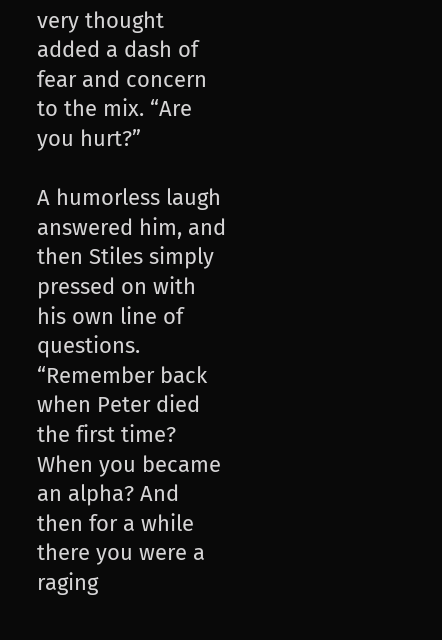very thought added a dash of fear and concern to the mix. “Are you hurt?”

A humorless laugh answered him, and then Stiles simply pressed on with his own line of questions. “Remember back when Peter died the first time? When you became an alpha? And then for a while there you were a raging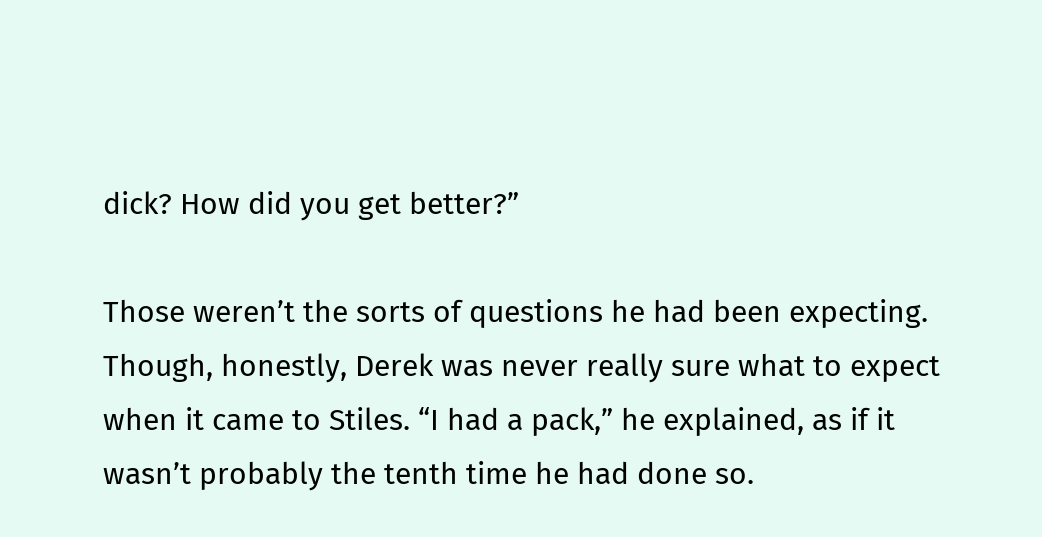dick? How did you get better?”

Those weren’t the sorts of questions he had been expecting. Though, honestly, Derek was never really sure what to expect when it came to Stiles. “I had a pack,” he explained, as if it wasn’t probably the tenth time he had done so.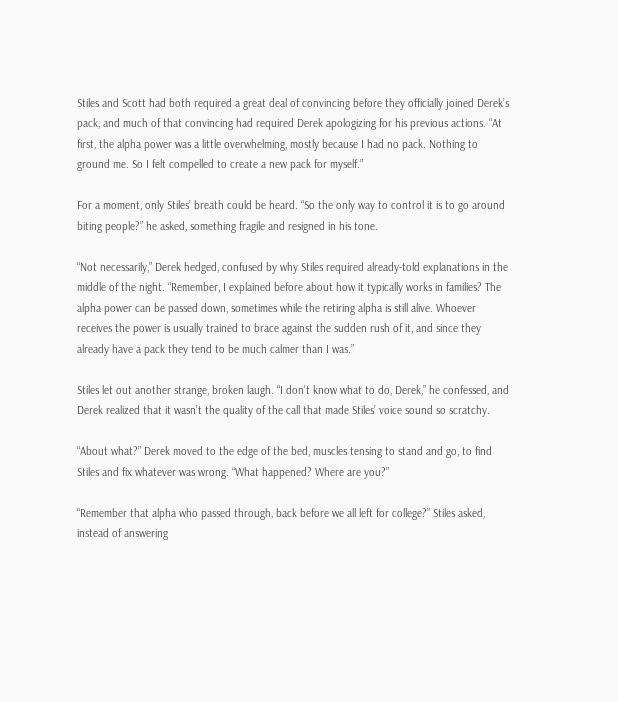Stiles and Scott had both required a great deal of convincing before they officially joined Derek’s pack, and much of that convincing had required Derek apologizing for his previous actions. “At first, the alpha power was a little overwhelming, mostly because I had no pack. Nothing to ground me. So I felt compelled to create a new pack for myself.”

For a moment, only Stiles’ breath could be heard. “So the only way to control it is to go around biting people?” he asked, something fragile and resigned in his tone.

“Not necessarily,” Derek hedged, confused by why Stiles required already-told explanations in the middle of the night. “Remember, I explained before about how it typically works in families? The alpha power can be passed down, sometimes while the retiring alpha is still alive. Whoever receives the power is usually trained to brace against the sudden rush of it, and since they already have a pack they tend to be much calmer than I was.”

Stiles let out another strange, broken laugh. “I don’t know what to do, Derek,” he confessed, and Derek realized that it wasn’t the quality of the call that made Stiles’ voice sound so scratchy.

“About what?” Derek moved to the edge of the bed, muscles tensing to stand and go, to find Stiles and fix whatever was wrong. “What happened? Where are you?”

“Remember that alpha who passed through, back before we all left for college?” Stiles asked, instead of answering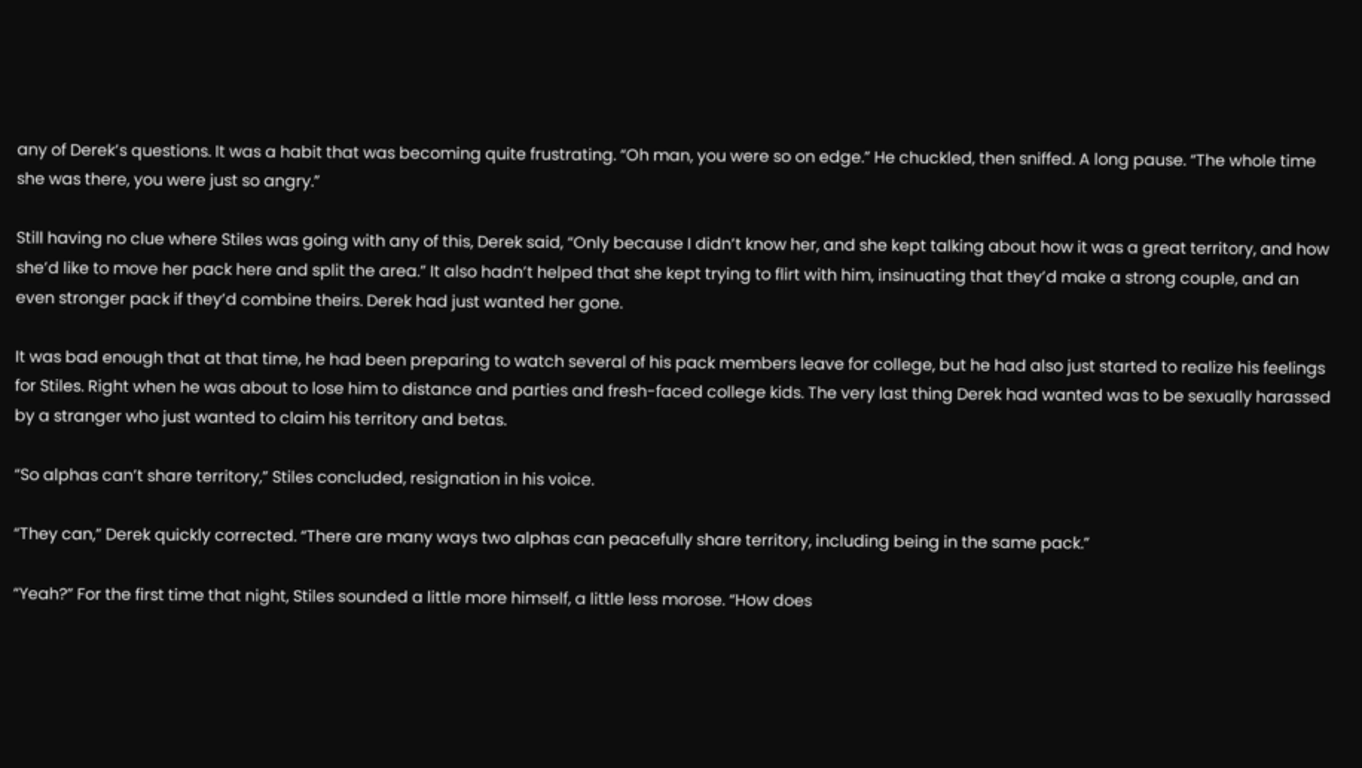any of Derek’s questions. It was a habit that was becoming quite frustrating. “Oh man, you were so on edge.” He chuckled, then sniffed. A long pause. “The whole time she was there, you were just so angry.”

Still having no clue where Stiles was going with any of this, Derek said, “Only because I didn’t know her, and she kept talking about how it was a great territory, and how she’d like to move her pack here and split the area.” It also hadn’t helped that she kept trying to flirt with him, insinuating that they’d make a strong couple, and an even stronger pack if they’d combine theirs. Derek had just wanted her gone.

It was bad enough that at that time, he had been preparing to watch several of his pack members leave for college, but he had also just started to realize his feelings for Stiles. Right when he was about to lose him to distance and parties and fresh-faced college kids. The very last thing Derek had wanted was to be sexually harassed by a stranger who just wanted to claim his territory and betas.

“So alphas can’t share territory,” Stiles concluded, resignation in his voice.

“They can,” Derek quickly corrected. “There are many ways two alphas can peacefully share territory, including being in the same pack.”

“Yeah?” For the first time that night, Stiles sounded a little more himself, a little less morose. “How does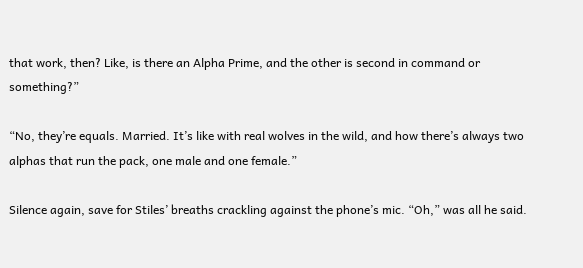that work, then? Like, is there an Alpha Prime, and the other is second in command or something?”

“No, they’re equals. Married. It’s like with real wolves in the wild, and how there’s always two alphas that run the pack, one male and one female.”

Silence again, save for Stiles’ breaths crackling against the phone’s mic. “Oh,” was all he said.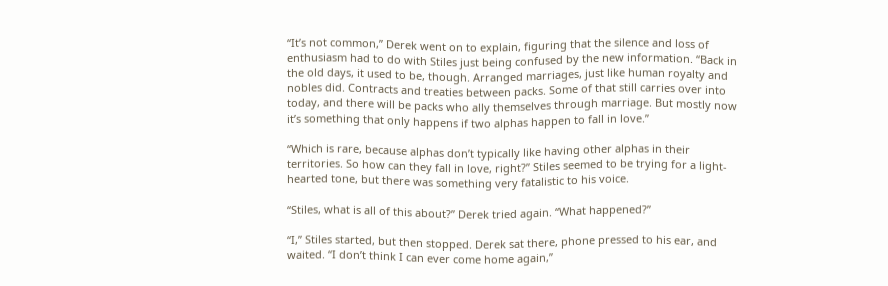“It’s not common,” Derek went on to explain, figuring that the silence and loss of enthusiasm had to do with Stiles just being confused by the new information. “Back in the old days, it used to be, though. Arranged marriages, just like human royalty and nobles did. Contracts and treaties between packs. Some of that still carries over into today, and there will be packs who ally themselves through marriage. But mostly now it’s something that only happens if two alphas happen to fall in love.”

“Which is rare, because alphas don’t typically like having other alphas in their territories. So how can they fall in love, right?” Stiles seemed to be trying for a light-hearted tone, but there was something very fatalistic to his voice.

“Stiles, what is all of this about?” Derek tried again. “What happened?”

“I,” Stiles started, but then stopped. Derek sat there, phone pressed to his ear, and waited. “I don’t think I can ever come home again,”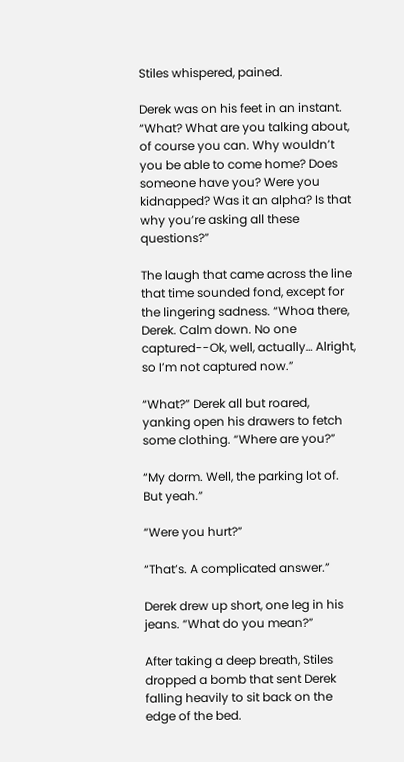Stiles whispered, pained.

Derek was on his feet in an instant. “What? What are you talking about, of course you can. Why wouldn’t you be able to come home? Does someone have you? Were you kidnapped? Was it an alpha? Is that why you’re asking all these questions?”

The laugh that came across the line that time sounded fond, except for the lingering sadness. “Whoa there, Derek. Calm down. No one captured--Ok, well, actually… Alright, so I’m not captured now.”

“What?” Derek all but roared, yanking open his drawers to fetch some clothing. “Where are you?”

“My dorm. Well, the parking lot of. But yeah.”

“Were you hurt?”

“That’s. A complicated answer.”

Derek drew up short, one leg in his jeans. “What do you mean?”

After taking a deep breath, Stiles dropped a bomb that sent Derek falling heavily to sit back on the edge of the bed.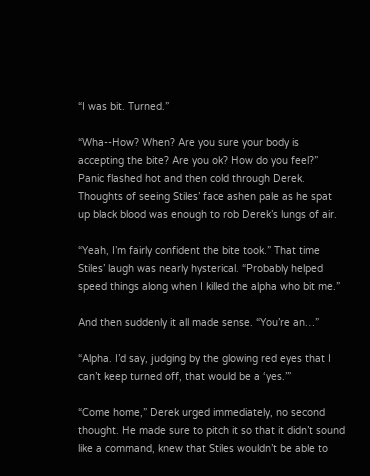“I was bit. Turned.”

“Wha--How? When? Are you sure your body is accepting the bite? Are you ok? How do you feel?” Panic flashed hot and then cold through Derek. Thoughts of seeing Stiles’ face ashen pale as he spat up black blood was enough to rob Derek’s lungs of air.

“Yeah, I’m fairly confident the bite took.” That time Stiles’ laugh was nearly hysterical. “Probably helped speed things along when I killed the alpha who bit me.”

And then suddenly it all made sense. “You’re an…”

“Alpha. I’d say, judging by the glowing red eyes that I can’t keep turned off, that would be a ‘yes.’”

“Come home,” Derek urged immediately, no second thought. He made sure to pitch it so that it didn’t sound like a command, knew that Stiles wouldn’t be able to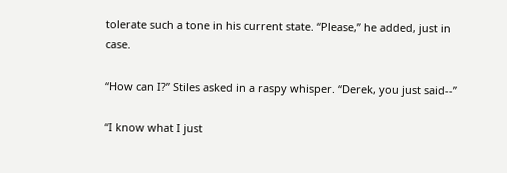tolerate such a tone in his current state. “Please,” he added, just in case.

“How can I?” Stiles asked in a raspy whisper. “Derek, you just said--”

“I know what I just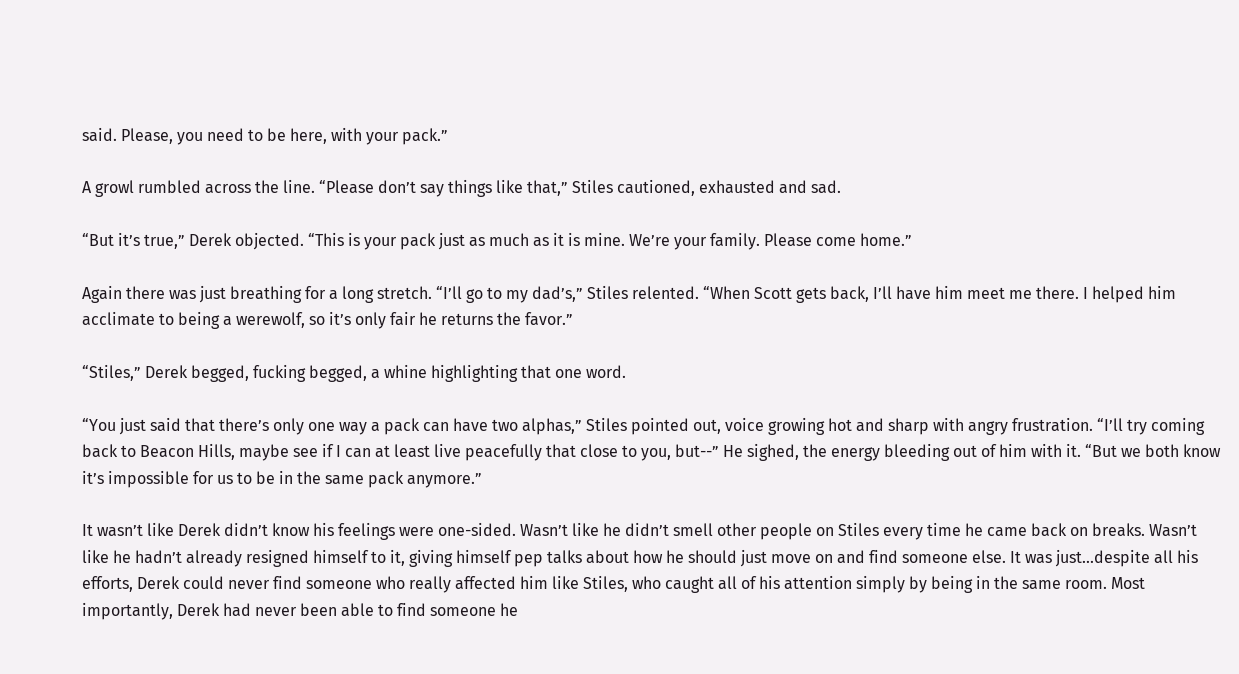said. Please, you need to be here, with your pack.”

A growl rumbled across the line. “Please don’t say things like that,” Stiles cautioned, exhausted and sad.

“But it’s true,” Derek objected. “This is your pack just as much as it is mine. We’re your family. Please come home.”

Again there was just breathing for a long stretch. “I’ll go to my dad’s,” Stiles relented. “When Scott gets back, I’ll have him meet me there. I helped him acclimate to being a werewolf, so it’s only fair he returns the favor.”

“Stiles,” Derek begged, fucking begged, a whine highlighting that one word.

“You just said that there’s only one way a pack can have two alphas,” Stiles pointed out, voice growing hot and sharp with angry frustration. “I’ll try coming back to Beacon Hills, maybe see if I can at least live peacefully that close to you, but--” He sighed, the energy bleeding out of him with it. “But we both know it’s impossible for us to be in the same pack anymore.”

It wasn’t like Derek didn’t know his feelings were one-sided. Wasn’t like he didn’t smell other people on Stiles every time he came back on breaks. Wasn’t like he hadn’t already resigned himself to it, giving himself pep talks about how he should just move on and find someone else. It was just...despite all his efforts, Derek could never find someone who really affected him like Stiles, who caught all of his attention simply by being in the same room. Most importantly, Derek had never been able to find someone he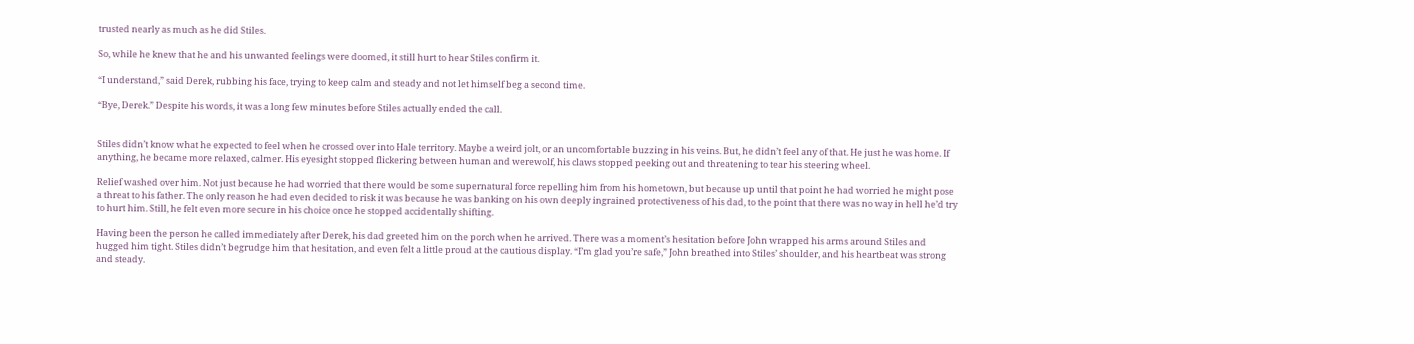trusted nearly as much as he did Stiles.

So, while he knew that he and his unwanted feelings were doomed, it still hurt to hear Stiles confirm it.

“I understand,” said Derek, rubbing his face, trying to keep calm and steady and not let himself beg a second time.

“Bye, Derek.” Despite his words, it was a long few minutes before Stiles actually ended the call.


Stiles didn’t know what he expected to feel when he crossed over into Hale territory. Maybe a weird jolt, or an uncomfortable buzzing in his veins. But, he didn’t feel any of that. He just he was home. If anything, he became more relaxed, calmer. His eyesight stopped flickering between human and werewolf, his claws stopped peeking out and threatening to tear his steering wheel.

Relief washed over him. Not just because he had worried that there would be some supernatural force repelling him from his hometown, but because up until that point he had worried he might pose a threat to his father. The only reason he had even decided to risk it was because he was banking on his own deeply ingrained protectiveness of his dad, to the point that there was no way in hell he’d try to hurt him. Still, he felt even more secure in his choice once he stopped accidentally shifting.

Having been the person he called immediately after Derek, his dad greeted him on the porch when he arrived. There was a moment’s hesitation before John wrapped his arms around Stiles and hugged him tight. Stiles didn’t begrudge him that hesitation, and even felt a little proud at the cautious display. “I’m glad you’re safe,” John breathed into Stiles’ shoulder, and his heartbeat was strong and steady.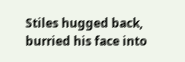Stiles hugged back, burried his face into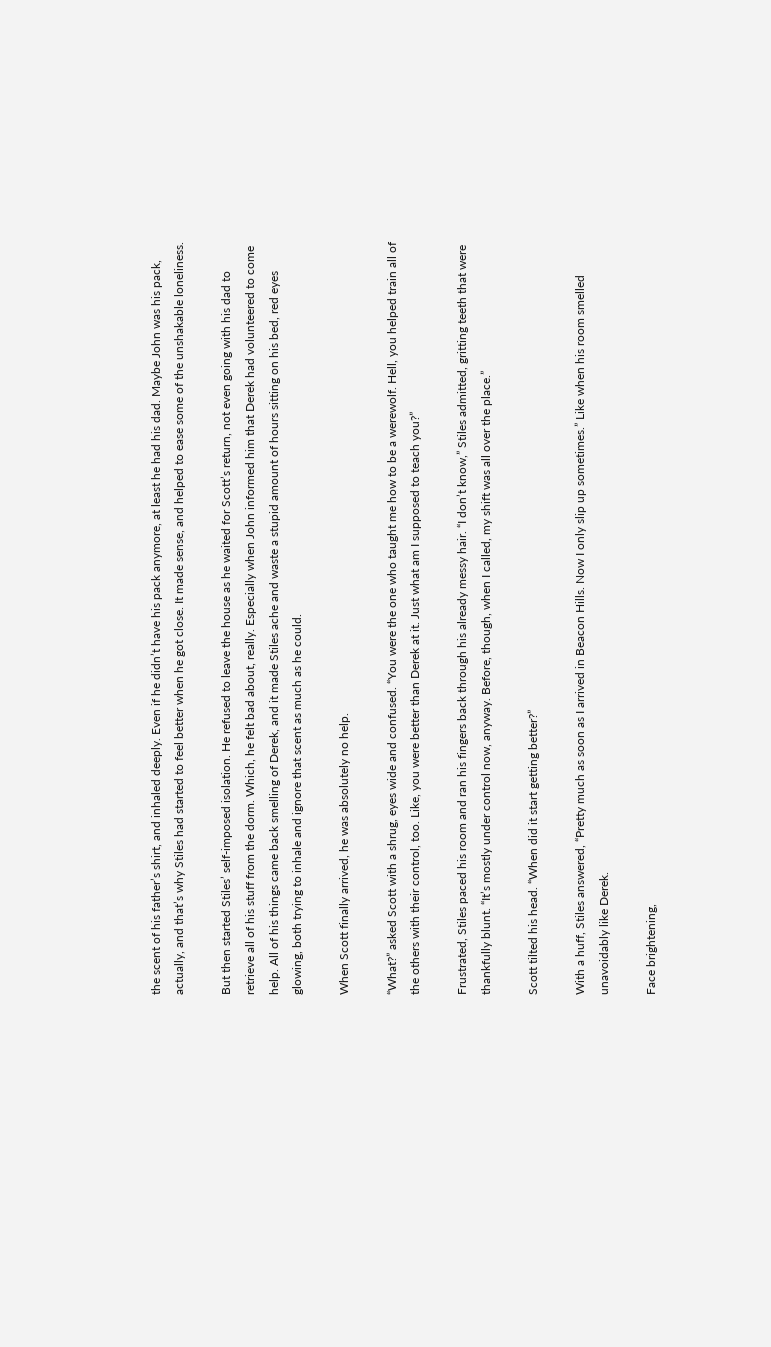the scent of his father’s shirt, and inhaled deeply. Even if he didn’t have his pack anymore, at least he had his dad. Maybe John was his pack, actually, and that’s why Stiles had started to feel better when he got close. It made sense, and helped to ease some of the unshakable loneliness.

But then started Stiles’ self-imposed isolation. He refused to leave the house as he waited for Scott’s return, not even going with his dad to retrieve all of his stuff from the dorm. Which, he felt bad about, really. Especially when John informed him that Derek had volunteered to come help. All of his things came back smelling of Derek, and it made Stiles ache and waste a stupid amount of hours sitting on his bed, red eyes glowing, both trying to inhale and ignore that scent as much as he could.

When Scott finally arrived, he was absolutely no help.

“What?” asked Scott with a shrug, eyes wide and confused. “You were the one who taught me how to be a werewolf. Hell, you helped train all of the others with their control, too. Like, you were better than Derek at it. Just what am I supposed to teach you?”

Frustrated, Stiles paced his room and ran his fingers back through his already messy hair. “I don’t know,” Stiles admitted, gritting teeth that were thankfully blunt. “It’s mostly under control now, anyway. Before, though, when I called, my shift was all over the place.”

Scott tilted his head. “When did it start getting better?”

With a huff, Stiles answered, “Pretty much as soon as I arrived in Beacon Hills. Now I only slip up sometimes.” Like when his room smelled unavoidably like Derek.

Face brightening,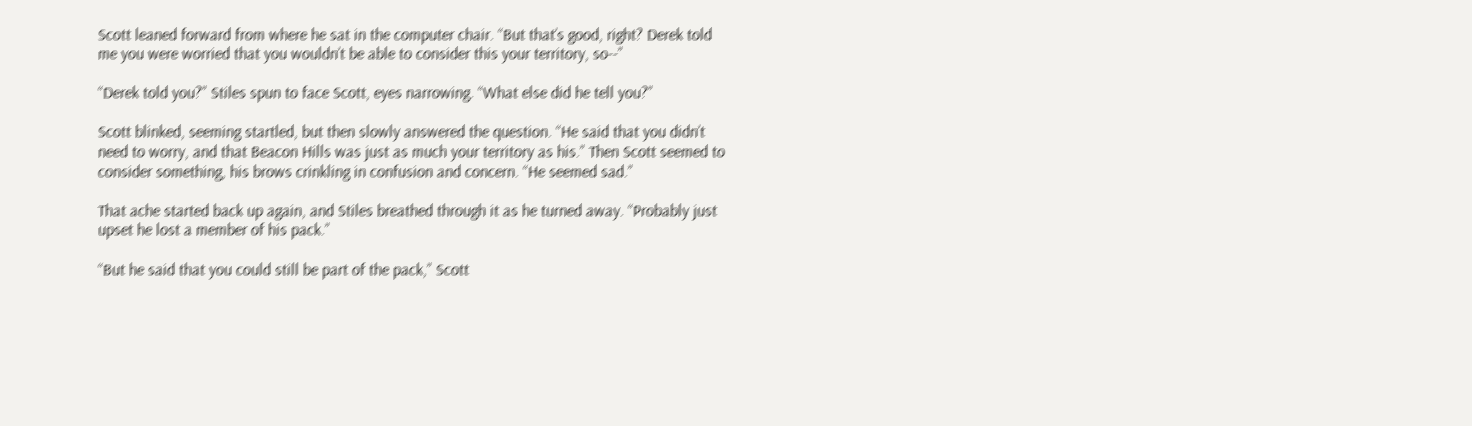Scott leaned forward from where he sat in the computer chair. “But that’s good, right? Derek told me you were worried that you wouldn’t be able to consider this your territory, so--”

“Derek told you?” Stiles spun to face Scott, eyes narrowing. “What else did he tell you?”

Scott blinked, seeming startled, but then slowly answered the question. “He said that you didn’t need to worry, and that Beacon Hills was just as much your territory as his.” Then Scott seemed to consider something, his brows crinkling in confusion and concern. “He seemed sad.”

That ache started back up again, and Stiles breathed through it as he turned away. “Probably just upset he lost a member of his pack.”

“But he said that you could still be part of the pack,” Scott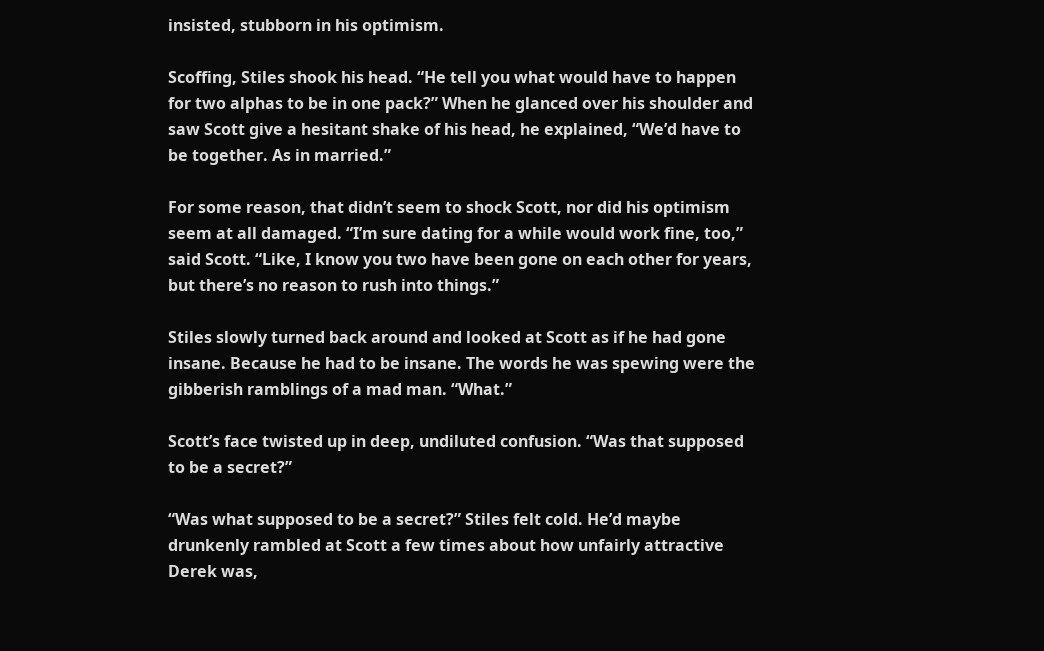insisted, stubborn in his optimism.

Scoffing, Stiles shook his head. “He tell you what would have to happen for two alphas to be in one pack?” When he glanced over his shoulder and saw Scott give a hesitant shake of his head, he explained, “We’d have to be together. As in married.”

For some reason, that didn’t seem to shock Scott, nor did his optimism seem at all damaged. “I’m sure dating for a while would work fine, too,” said Scott. “Like, I know you two have been gone on each other for years, but there’s no reason to rush into things.”

Stiles slowly turned back around and looked at Scott as if he had gone insane. Because he had to be insane. The words he was spewing were the gibberish ramblings of a mad man. “What.”

Scott’s face twisted up in deep, undiluted confusion. “Was that supposed to be a secret?”

“Was what supposed to be a secret?” Stiles felt cold. He’d maybe drunkenly rambled at Scott a few times about how unfairly attractive Derek was,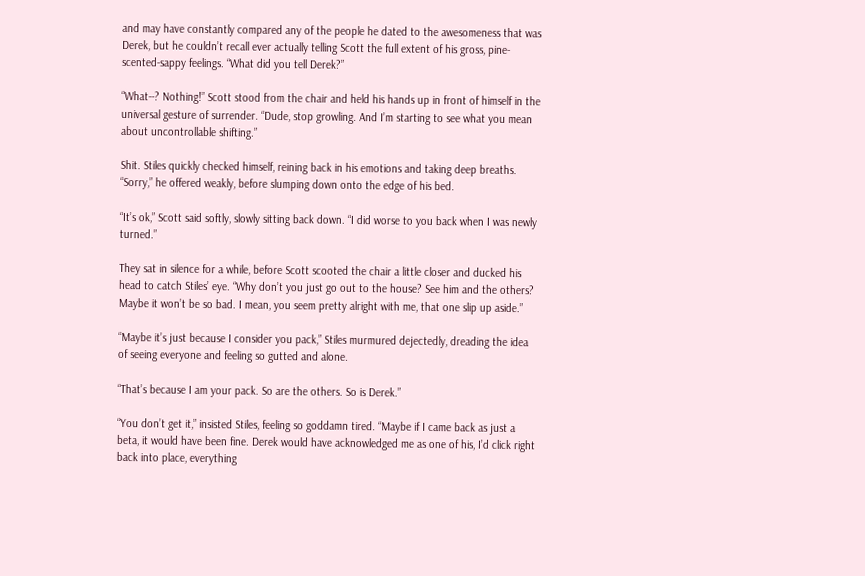and may have constantly compared any of the people he dated to the awesomeness that was Derek, but he couldn’t recall ever actually telling Scott the full extent of his gross, pine-scented-sappy feelings. “What did you tell Derek?”

“What--? Nothing!” Scott stood from the chair and held his hands up in front of himself in the universal gesture of surrender. “Dude, stop growling. And I’m starting to see what you mean about uncontrollable shifting.”

Shit. Stiles quickly checked himself, reining back in his emotions and taking deep breaths. “Sorry,” he offered weakly, before slumping down onto the edge of his bed.

“It’s ok,” Scott said softly, slowly sitting back down. “I did worse to you back when I was newly turned.”

They sat in silence for a while, before Scott scooted the chair a little closer and ducked his head to catch Stiles’ eye. “Why don’t you just go out to the house? See him and the others? Maybe it won’t be so bad. I mean, you seem pretty alright with me, that one slip up aside.”

“Maybe it’s just because I consider you pack,” Stiles murmured dejectedly, dreading the idea of seeing everyone and feeling so gutted and alone.

“That’s because I am your pack. So are the others. So is Derek.”

“You don’t get it,” insisted Stiles, feeling so goddamn tired. “Maybe if I came back as just a beta, it would have been fine. Derek would have acknowledged me as one of his, I’d click right back into place, everything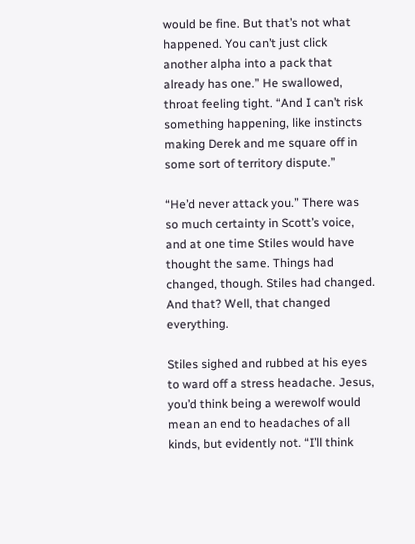would be fine. But that’s not what happened. You can’t just click another alpha into a pack that already has one.” He swallowed, throat feeling tight. “And I can’t risk something happening, like instincts making Derek and me square off in some sort of territory dispute.”

“He’d never attack you.” There was so much certainty in Scott’s voice, and at one time Stiles would have thought the same. Things had changed, though. Stiles had changed. And that? Well, that changed everything.

Stiles sighed and rubbed at his eyes to ward off a stress headache. Jesus, you’d think being a werewolf would mean an end to headaches of all kinds, but evidently not. “I’ll think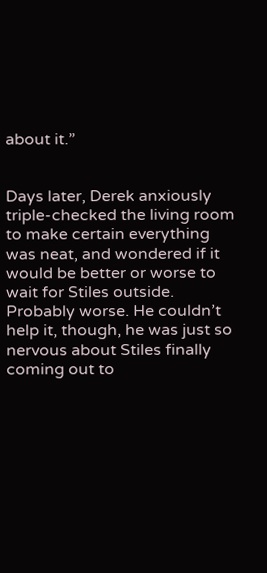about it.”


Days later, Derek anxiously triple-checked the living room to make certain everything was neat, and wondered if it would be better or worse to wait for Stiles outside. Probably worse. He couldn’t help it, though, he was just so nervous about Stiles finally coming out to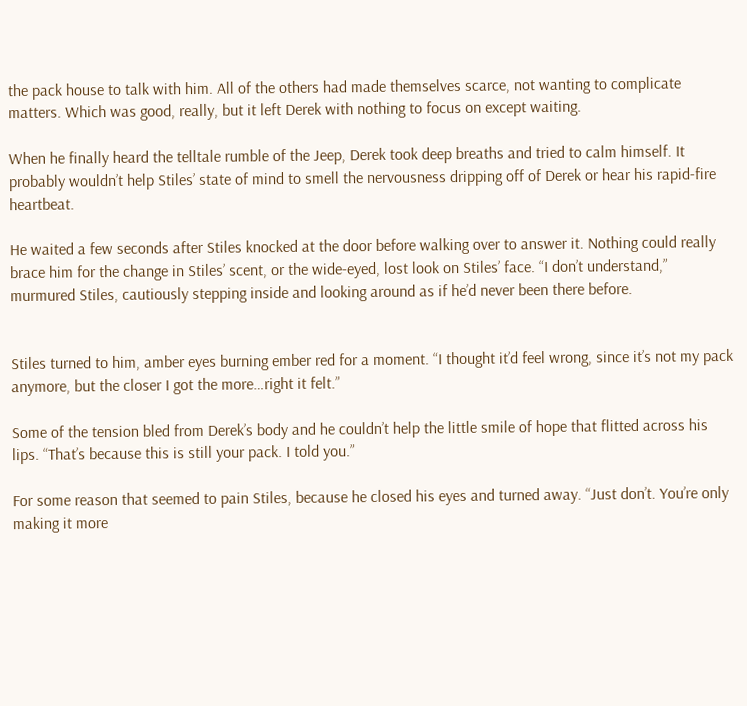the pack house to talk with him. All of the others had made themselves scarce, not wanting to complicate matters. Which was good, really, but it left Derek with nothing to focus on except waiting.

When he finally heard the telltale rumble of the Jeep, Derek took deep breaths and tried to calm himself. It probably wouldn’t help Stiles’ state of mind to smell the nervousness dripping off of Derek or hear his rapid-fire heartbeat.

He waited a few seconds after Stiles knocked at the door before walking over to answer it. Nothing could really brace him for the change in Stiles’ scent, or the wide-eyed, lost look on Stiles’ face. “I don’t understand,” murmured Stiles, cautiously stepping inside and looking around as if he’d never been there before.


Stiles turned to him, amber eyes burning ember red for a moment. “I thought it’d feel wrong, since it’s not my pack anymore, but the closer I got the more…right it felt.”

Some of the tension bled from Derek’s body and he couldn’t help the little smile of hope that flitted across his lips. “That’s because this is still your pack. I told you.”

For some reason that seemed to pain Stiles, because he closed his eyes and turned away. “Just don’t. You’re only making it more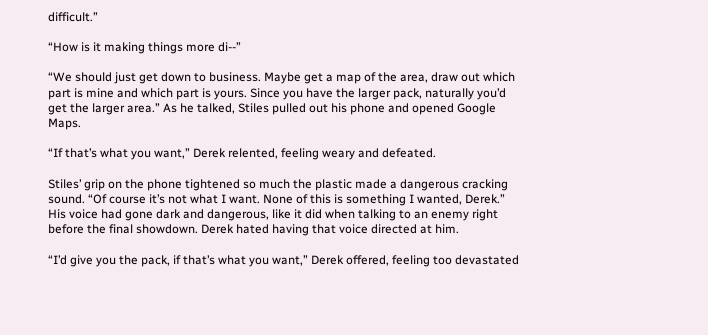difficult.”

“How is it making things more di--”

“We should just get down to business. Maybe get a map of the area, draw out which part is mine and which part is yours. Since you have the larger pack, naturally you’d get the larger area.” As he talked, Stiles pulled out his phone and opened Google Maps.

“If that’s what you want,” Derek relented, feeling weary and defeated.

Stiles’ grip on the phone tightened so much the plastic made a dangerous cracking sound. “Of course it’s not what I want. None of this is something I wanted, Derek.” His voice had gone dark and dangerous, like it did when talking to an enemy right before the final showdown. Derek hated having that voice directed at him.

“I’d give you the pack, if that’s what you want,” Derek offered, feeling too devastated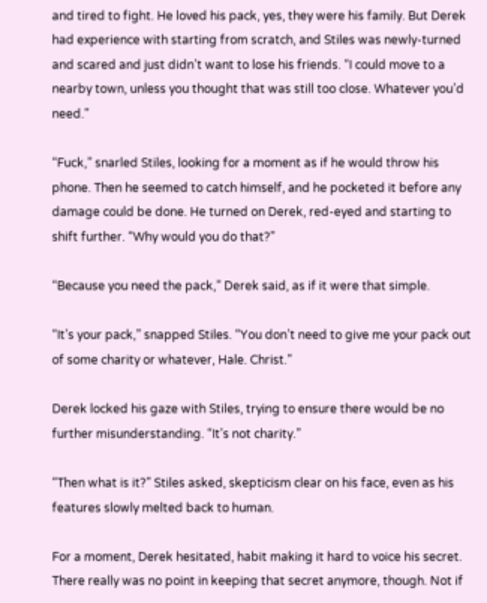and tired to fight. He loved his pack, yes, they were his family. But Derek had experience with starting from scratch, and Stiles was newly-turned and scared and just didn’t want to lose his friends. “I could move to a nearby town, unless you thought that was still too close. Whatever you’d need.”

“Fuck,” snarled Stiles, looking for a moment as if he would throw his phone. Then he seemed to catch himself, and he pocketed it before any damage could be done. He turned on Derek, red-eyed and starting to shift further. “Why would you do that?”

“Because you need the pack,” Derek said, as if it were that simple.

“It’s your pack,” snapped Stiles. “You don’t need to give me your pack out of some charity or whatever, Hale. Christ.”

Derek locked his gaze with Stiles, trying to ensure there would be no further misunderstanding. “It’s not charity.”

“Then what is it?” Stiles asked, skepticism clear on his face, even as his features slowly melted back to human.

For a moment, Derek hesitated, habit making it hard to voice his secret. There really was no point in keeping that secret anymore, though. Not if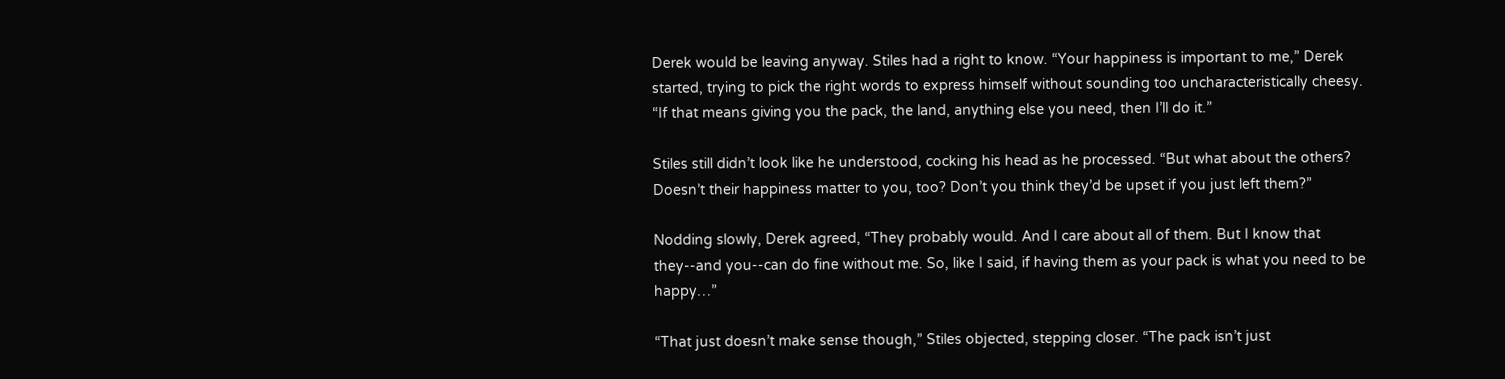Derek would be leaving anyway. Stiles had a right to know. “Your happiness is important to me,” Derek started, trying to pick the right words to express himself without sounding too uncharacteristically cheesy. “If that means giving you the pack, the land, anything else you need, then I’ll do it.”

Stiles still didn’t look like he understood, cocking his head as he processed. “But what about the others? Doesn’t their happiness matter to you, too? Don’t you think they’d be upset if you just left them?”

Nodding slowly, Derek agreed, “They probably would. And I care about all of them. But I know that they--and you--can do fine without me. So, like I said, if having them as your pack is what you need to be happy…”

“That just doesn’t make sense though,” Stiles objected, stepping closer. “The pack isn’t just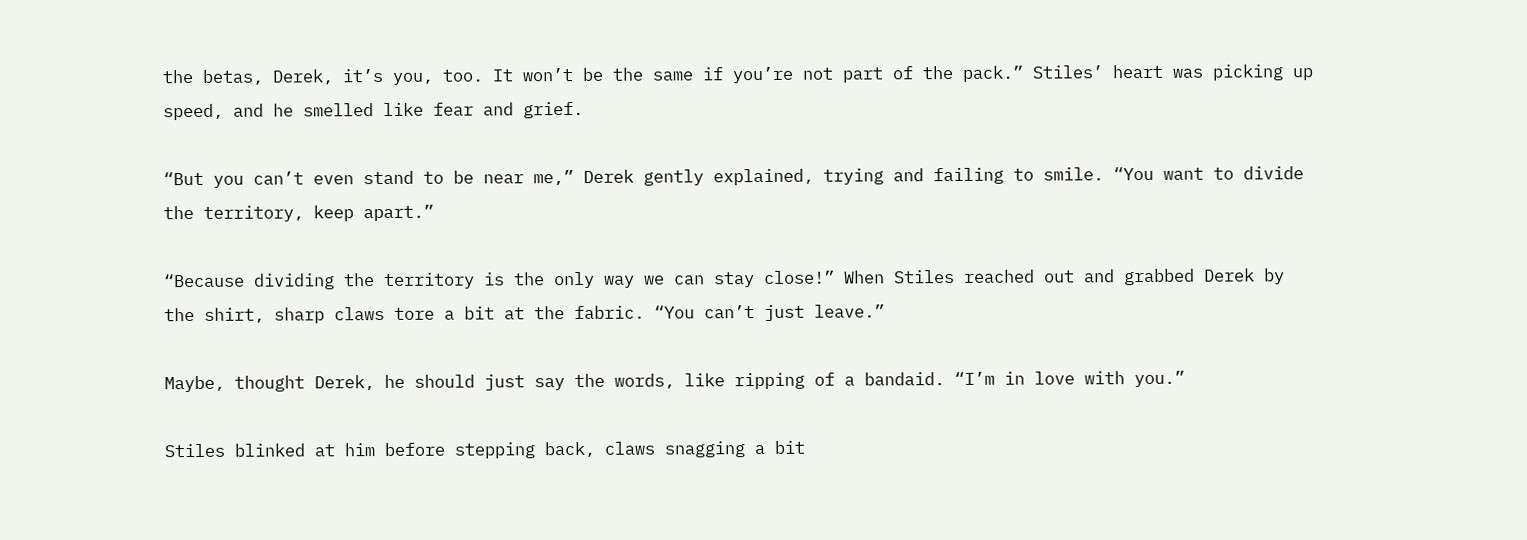the betas, Derek, it’s you, too. It won’t be the same if you’re not part of the pack.” Stiles’ heart was picking up speed, and he smelled like fear and grief.

“But you can’t even stand to be near me,” Derek gently explained, trying and failing to smile. “You want to divide the territory, keep apart.”

“Because dividing the territory is the only way we can stay close!” When Stiles reached out and grabbed Derek by the shirt, sharp claws tore a bit at the fabric. “You can’t just leave.”

Maybe, thought Derek, he should just say the words, like ripping of a bandaid. “I’m in love with you.”

Stiles blinked at him before stepping back, claws snagging a bit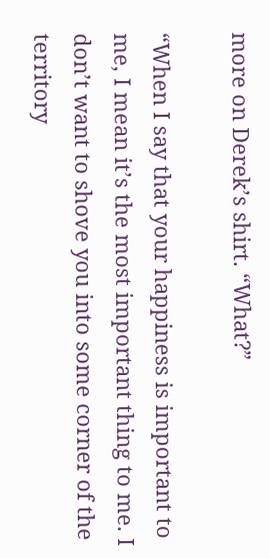more on Derek’s shirt. “What?”

“When I say that your happiness is important to me, I mean it’s the most important thing to me. I don’t want to shove you into some corner of the territory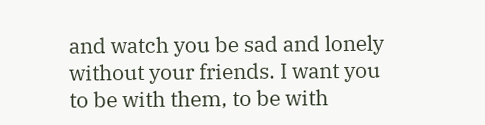and watch you be sad and lonely without your friends. I want you to be with them, to be with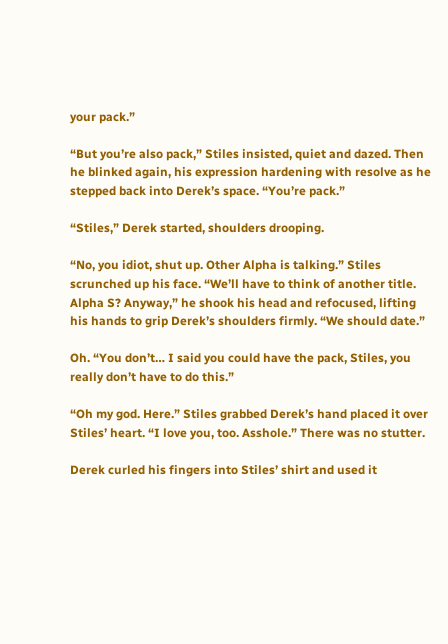your pack.”

“But you’re also pack,” Stiles insisted, quiet and dazed. Then he blinked again, his expression hardening with resolve as he stepped back into Derek’s space. “You’re pack.”

“Stiles,” Derek started, shoulders drooping.

“No, you idiot, shut up. Other Alpha is talking.” Stiles scrunched up his face. “We’ll have to think of another title. Alpha S? Anyway,” he shook his head and refocused, lifting his hands to grip Derek’s shoulders firmly. “We should date.”

Oh. “You don’t… I said you could have the pack, Stiles, you really don’t have to do this.”

“Oh my god. Here.” Stiles grabbed Derek’s hand placed it over Stiles’ heart. “I love you, too. Asshole.” There was no stutter.

Derek curled his fingers into Stiles’ shirt and used it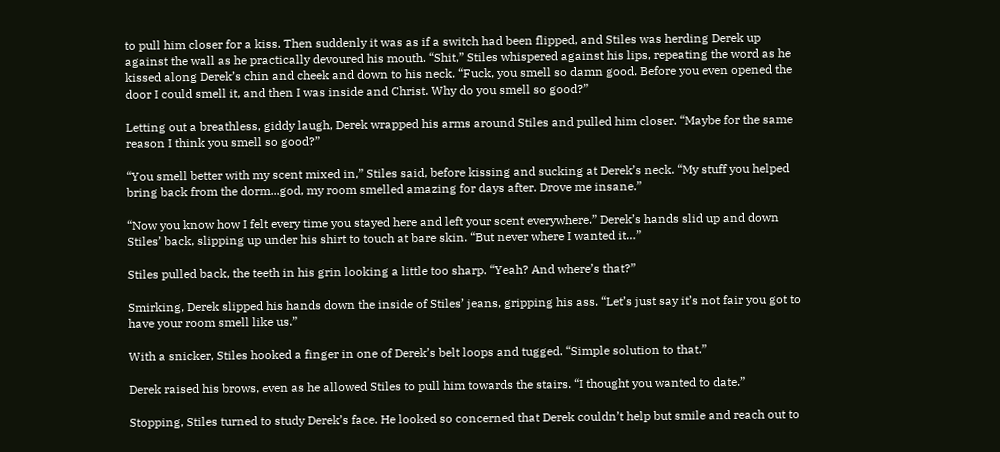to pull him closer for a kiss. Then suddenly it was as if a switch had been flipped, and Stiles was herding Derek up against the wall as he practically devoured his mouth. “Shit,” Stiles whispered against his lips, repeating the word as he kissed along Derek’s chin and cheek and down to his neck. “Fuck, you smell so damn good. Before you even opened the door I could smell it, and then I was inside and Christ. Why do you smell so good?”

Letting out a breathless, giddy laugh, Derek wrapped his arms around Stiles and pulled him closer. “Maybe for the same reason I think you smell so good?”

“You smell better with my scent mixed in,” Stiles said, before kissing and sucking at Derek’s neck. “My stuff you helped bring back from the dorm...god, my room smelled amazing for days after. Drove me insane.”

“Now you know how I felt every time you stayed here and left your scent everywhere.” Derek’s hands slid up and down Stiles’ back, slipping up under his shirt to touch at bare skin. “But never where I wanted it…”

Stiles pulled back, the teeth in his grin looking a little too sharp. “Yeah? And where’s that?”

Smirking, Derek slipped his hands down the inside of Stiles’ jeans, gripping his ass. “Let’s just say it’s not fair you got to have your room smell like us.”

With a snicker, Stiles hooked a finger in one of Derek’s belt loops and tugged. “Simple solution to that.”

Derek raised his brows, even as he allowed Stiles to pull him towards the stairs. “I thought you wanted to date.”

Stopping, Stiles turned to study Derek’s face. He looked so concerned that Derek couldn’t help but smile and reach out to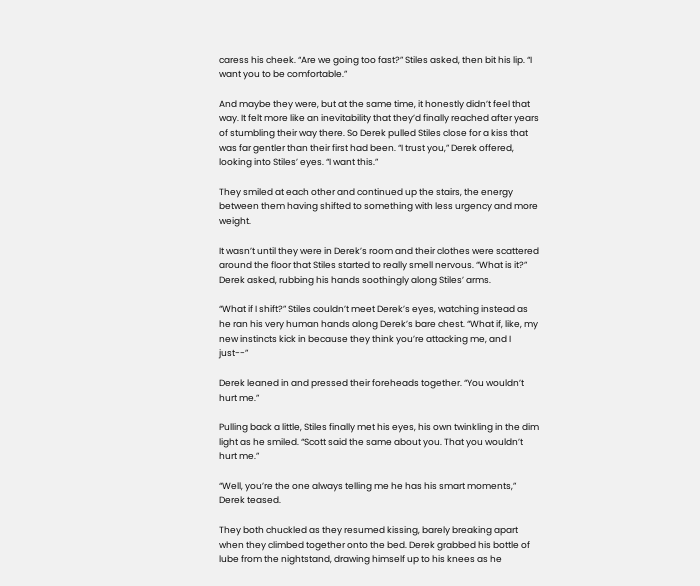caress his cheek. “Are we going too fast?” Stiles asked, then bit his lip. “I want you to be comfortable.”

And maybe they were, but at the same time, it honestly didn’t feel that way. It felt more like an inevitability that they’d finally reached after years of stumbling their way there. So Derek pulled Stiles close for a kiss that was far gentler than their first had been. “I trust you,” Derek offered, looking into Stiles’ eyes. “I want this.”

They smiled at each other and continued up the stairs, the energy between them having shifted to something with less urgency and more weight.

It wasn’t until they were in Derek’s room and their clothes were scattered around the floor that Stiles started to really smell nervous. “What is it?” Derek asked, rubbing his hands soothingly along Stiles’ arms.

“What if I shift?” Stiles couldn’t meet Derek’s eyes, watching instead as he ran his very human hands along Derek’s bare chest. “What if, like, my new instincts kick in because they think you’re attacking me, and I just--”

Derek leaned in and pressed their foreheads together. “You wouldn’t hurt me.”

Pulling back a little, Stiles finally met his eyes, his own twinkling in the dim light as he smiled. “Scott said the same about you. That you wouldn’t hurt me.”

“Well, you’re the one always telling me he has his smart moments,” Derek teased.

They both chuckled as they resumed kissing, barely breaking apart when they climbed together onto the bed. Derek grabbed his bottle of lube from the nightstand, drawing himself up to his knees as he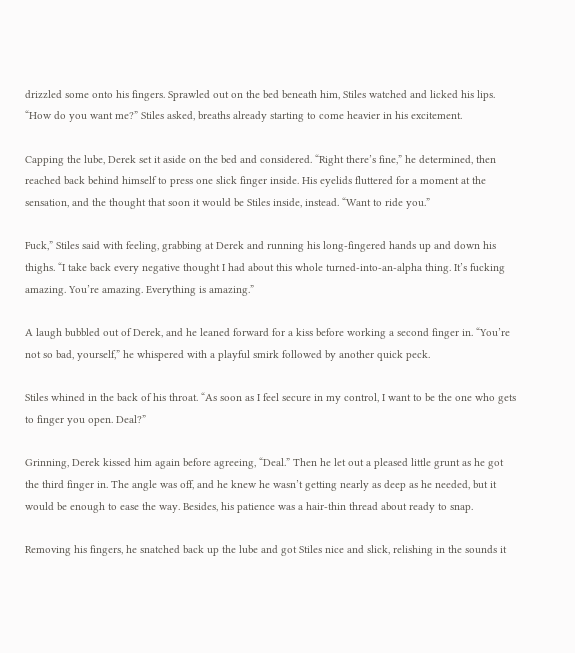drizzled some onto his fingers. Sprawled out on the bed beneath him, Stiles watched and licked his lips. “How do you want me?” Stiles asked, breaths already starting to come heavier in his excitement.

Capping the lube, Derek set it aside on the bed and considered. “Right there’s fine,” he determined, then reached back behind himself to press one slick finger inside. His eyelids fluttered for a moment at the sensation, and the thought that soon it would be Stiles inside, instead. “Want to ride you.”

Fuck,” Stiles said with feeling, grabbing at Derek and running his long-fingered hands up and down his thighs. “I take back every negative thought I had about this whole turned-into-an-alpha thing. It’s fucking amazing. You’re amazing. Everything is amazing.”

A laugh bubbled out of Derek, and he leaned forward for a kiss before working a second finger in. “You’re not so bad, yourself,” he whispered with a playful smirk followed by another quick peck.

Stiles whined in the back of his throat. “As soon as I feel secure in my control, I want to be the one who gets to finger you open. Deal?”

Grinning, Derek kissed him again before agreeing, “Deal.” Then he let out a pleased little grunt as he got the third finger in. The angle was off, and he knew he wasn’t getting nearly as deep as he needed, but it would be enough to ease the way. Besides, his patience was a hair-thin thread about ready to snap.

Removing his fingers, he snatched back up the lube and got Stiles nice and slick, relishing in the sounds it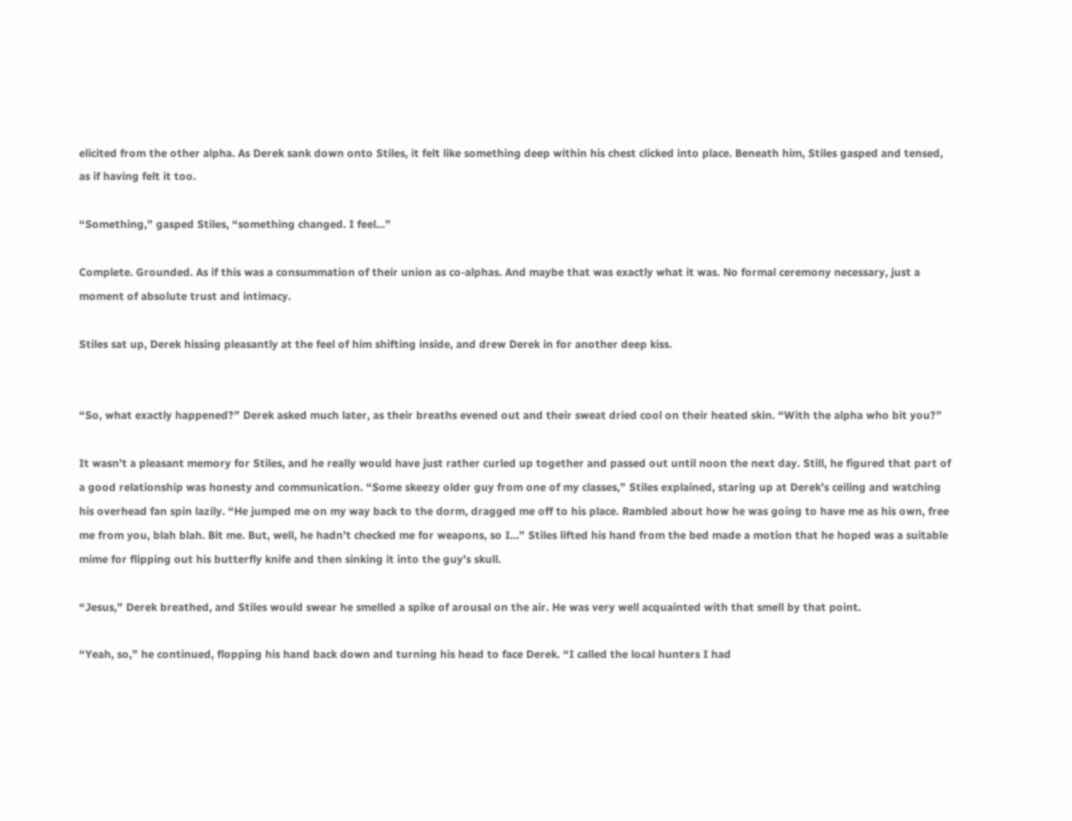elicited from the other alpha. As Derek sank down onto Stiles, it felt like something deep within his chest clicked into place. Beneath him, Stiles gasped and tensed, as if having felt it too.

“Something,” gasped Stiles, “something changed. I feel…”

Complete. Grounded. As if this was a consummation of their union as co-alphas. And maybe that was exactly what it was. No formal ceremony necessary, just a moment of absolute trust and intimacy.

Stiles sat up, Derek hissing pleasantly at the feel of him shifting inside, and drew Derek in for another deep kiss.


“So, what exactly happened?” Derek asked much later, as their breaths evened out and their sweat dried cool on their heated skin. “With the alpha who bit you?”

It wasn’t a pleasant memory for Stiles, and he really would have just rather curled up together and passed out until noon the next day. Still, he figured that part of a good relationship was honesty and communication. “Some skeezy older guy from one of my classes,” Stiles explained, staring up at Derek’s ceiling and watching his overhead fan spin lazily. “He jumped me on my way back to the dorm, dragged me off to his place. Rambled about how he was going to have me as his own, free me from you, blah blah. Bit me. But, well, he hadn’t checked me for weapons, so I…” Stiles lifted his hand from the bed made a motion that he hoped was a suitable mime for flipping out his butterfly knife and then sinking it into the guy’s skull.

“Jesus,” Derek breathed, and Stiles would swear he smelled a spike of arousal on the air. He was very well acquainted with that smell by that point.

“Yeah, so,” he continued, flopping his hand back down and turning his head to face Derek. “I called the local hunters I had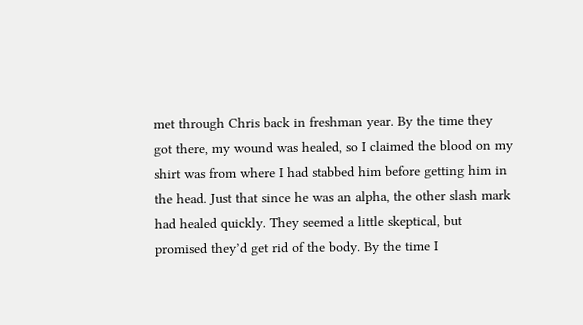met through Chris back in freshman year. By the time they got there, my wound was healed, so I claimed the blood on my shirt was from where I had stabbed him before getting him in the head. Just that since he was an alpha, the other slash mark had healed quickly. They seemed a little skeptical, but promised they’d get rid of the body. By the time I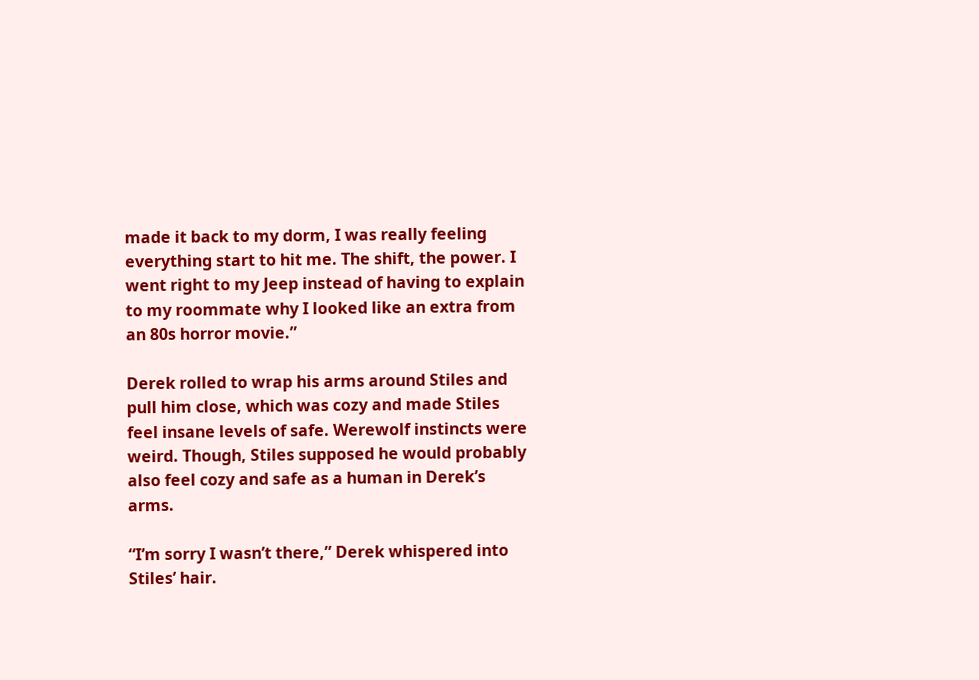made it back to my dorm, I was really feeling everything start to hit me. The shift, the power. I went right to my Jeep instead of having to explain to my roommate why I looked like an extra from an 80s horror movie.”

Derek rolled to wrap his arms around Stiles and pull him close, which was cozy and made Stiles feel insane levels of safe. Werewolf instincts were weird. Though, Stiles supposed he would probably also feel cozy and safe as a human in Derek’s arms.

“I’m sorry I wasn’t there,” Derek whispered into Stiles’ hair.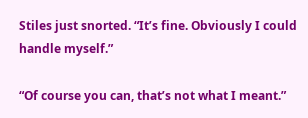Stiles just snorted. “It’s fine. Obviously I could handle myself.”

“Of course you can, that’s not what I meant.”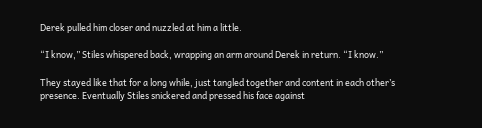Derek pulled him closer and nuzzled at him a little.

“I know,” Stiles whispered back, wrapping an arm around Derek in return. “I know.”

They stayed like that for a long while, just tangled together and content in each other’s presence. Eventually Stiles snickered and pressed his face against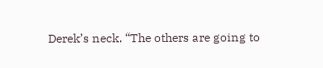Derek’s neck. “The others are going to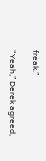freak.”

“Yeah,” Derek agreed,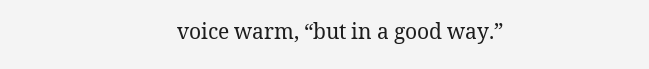voice warm, “but in a good way.”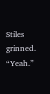Stiles grinned. “Yeah.”